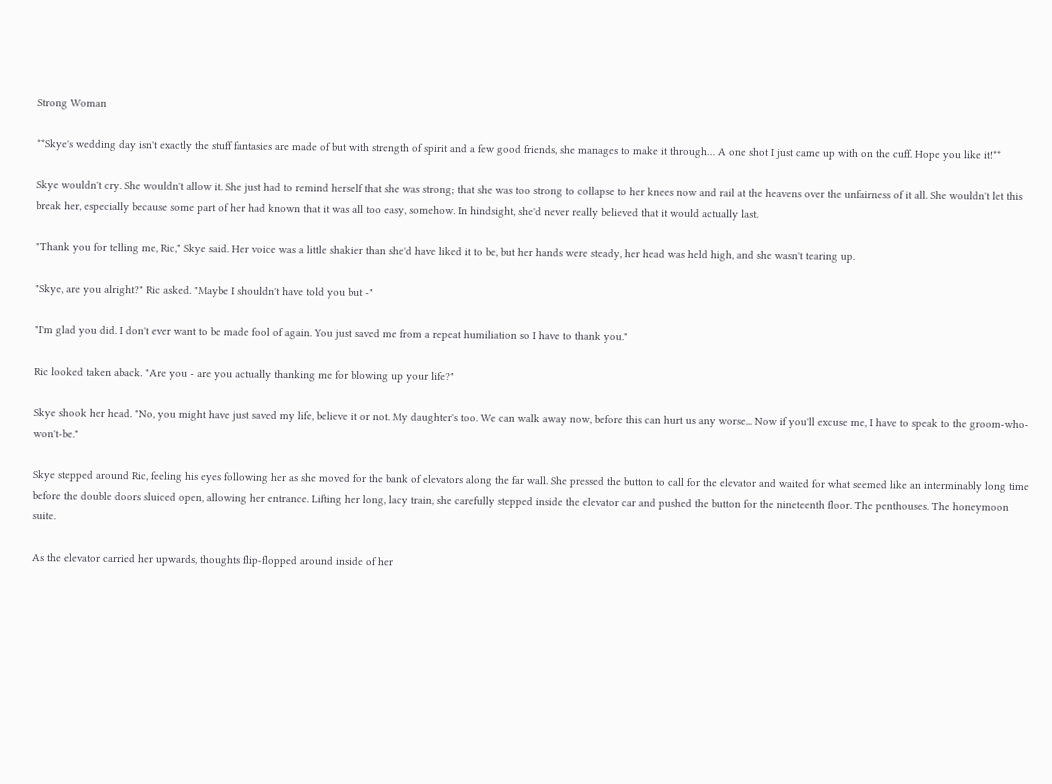Strong Woman

**Skye's wedding day isn't exactly the stuff fantasies are made of but with strength of spirit and a few good friends, she manages to make it through… A one shot I just came up with on the cuff. Hope you like it!**

Skye wouldn't cry. She wouldn't allow it. She just had to remind herself that she was strong; that she was too strong to collapse to her knees now and rail at the heavens over the unfairness of it all. She wouldn't let this break her, especially because some part of her had known that it was all too easy, somehow. In hindsight, she'd never really believed that it would actually last.

"Thank you for telling me, Ric," Skye said. Her voice was a little shakier than she'd have liked it to be, but her hands were steady, her head was held high, and she wasn't tearing up.

"Skye, are you alright?" Ric asked. "Maybe I shouldn't have told you but -"

"I'm glad you did. I don't ever want to be made fool of again. You just saved me from a repeat humiliation so I have to thank you."

Ric looked taken aback. "Are you - are you actually thanking me for blowing up your life?"

Skye shook her head. "No, you might have just saved my life, believe it or not. My daughter's too. We can walk away now, before this can hurt us any worse... Now if you'll excuse me, I have to speak to the groom-who-won't-be."

Skye stepped around Ric, feeling his eyes following her as she moved for the bank of elevators along the far wall. She pressed the button to call for the elevator and waited for what seemed like an interminably long time before the double doors sluiced open, allowing her entrance. Lifting her long, lacy train, she carefully stepped inside the elevator car and pushed the button for the nineteenth floor. The penthouses. The honeymoon suite.

As the elevator carried her upwards, thoughts flip-flopped around inside of her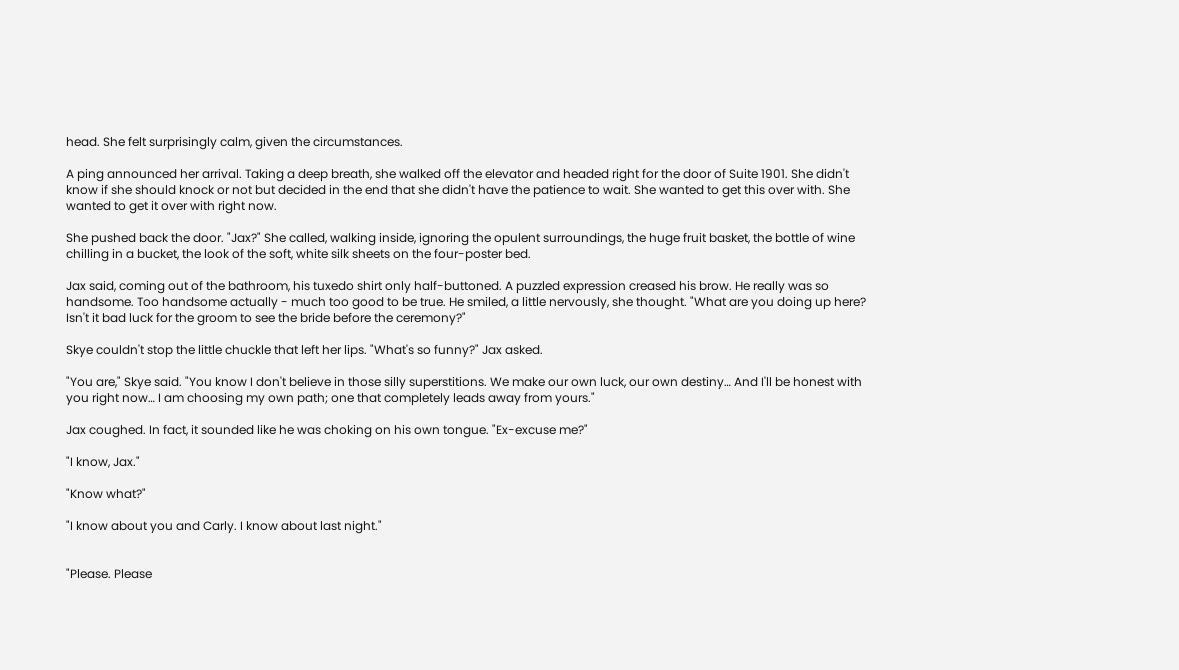head. She felt surprisingly calm, given the circumstances.

A ping announced her arrival. Taking a deep breath, she walked off the elevator and headed right for the door of Suite 1901. She didn't know if she should knock or not but decided in the end that she didn't have the patience to wait. She wanted to get this over with. She wanted to get it over with right now.

She pushed back the door. "Jax?" She called, walking inside, ignoring the opulent surroundings, the huge fruit basket, the bottle of wine chilling in a bucket, the look of the soft, white silk sheets on the four-poster bed.

Jax said, coming out of the bathroom, his tuxedo shirt only half-buttoned. A puzzled expression creased his brow. He really was so handsome. Too handsome actually - much too good to be true. He smiled, a little nervously, she thought. "What are you doing up here? Isn't it bad luck for the groom to see the bride before the ceremony?"

Skye couldn't stop the little chuckle that left her lips. "What's so funny?" Jax asked.

"You are," Skye said. "You know I don't believe in those silly superstitions. We make our own luck, our own destiny… And I'll be honest with you right now… I am choosing my own path; one that completely leads away from yours."

Jax coughed. In fact, it sounded like he was choking on his own tongue. "Ex-excuse me?"

"I know, Jax."

"Know what?"

"I know about you and Carly. I know about last night."


"Please. Please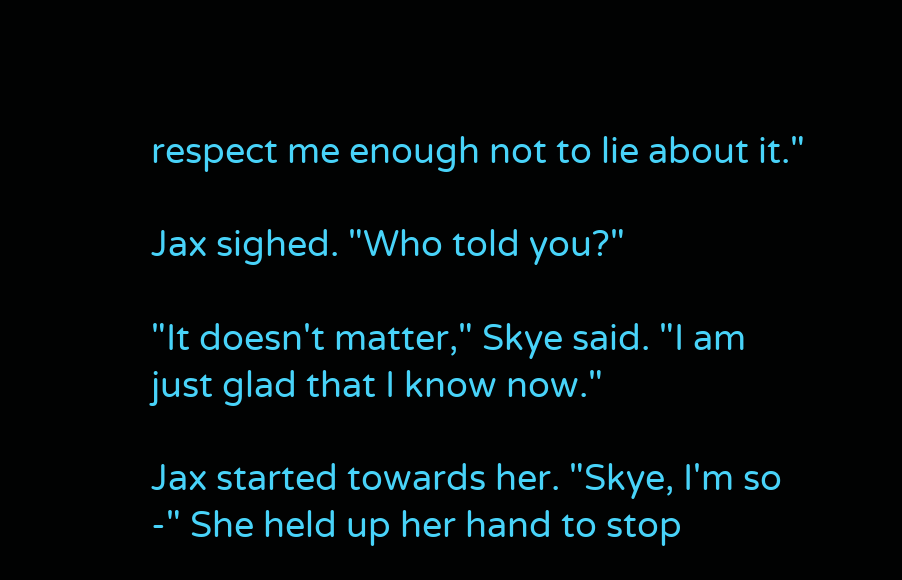respect me enough not to lie about it."

Jax sighed. "Who told you?"

"It doesn't matter," Skye said. "I am just glad that I know now."

Jax started towards her. "Skye, I'm so -" She held up her hand to stop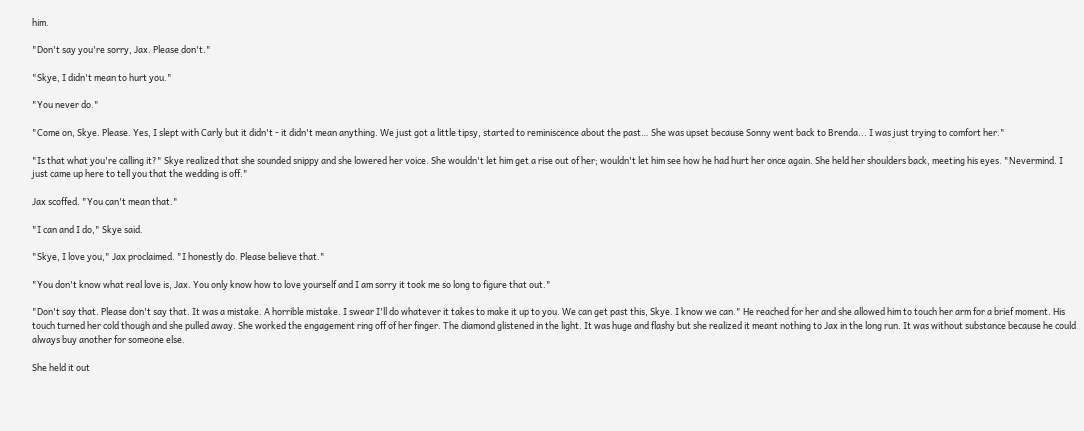him.

"Don't say you're sorry, Jax. Please don't."

"Skye, I didn't mean to hurt you."

"You never do."

"Come on, Skye. Please. Yes, I slept with Carly but it didn't - it didn't mean anything. We just got a little tipsy, started to reminiscence about the past… She was upset because Sonny went back to Brenda... I was just trying to comfort her."

"Is that what you're calling it?" Skye realized that she sounded snippy and she lowered her voice. She wouldn't let him get a rise out of her; wouldn't let him see how he had hurt her once again. She held her shoulders back, meeting his eyes. "Nevermind. I just came up here to tell you that the wedding is off."

Jax scoffed. "You can't mean that."

"I can and I do," Skye said.

"Skye, I love you," Jax proclaimed. "I honestly do. Please believe that."

"You don't know what real love is, Jax. You only know how to love yourself and I am sorry it took me so long to figure that out."

"Don't say that. Please don't say that. It was a mistake. A horrible mistake. I swear I'll do whatever it takes to make it up to you. We can get past this, Skye. I know we can." He reached for her and she allowed him to touch her arm for a brief moment. His touch turned her cold though and she pulled away. She worked the engagement ring off of her finger. The diamond glistened in the light. It was huge and flashy but she realized it meant nothing to Jax in the long run. It was without substance because he could always buy another for someone else.

She held it out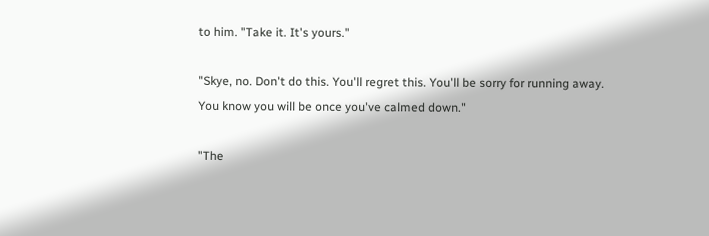to him. "Take it. It's yours."

"Skye, no. Don't do this. You'll regret this. You'll be sorry for running away. You know you will be once you've calmed down."

"The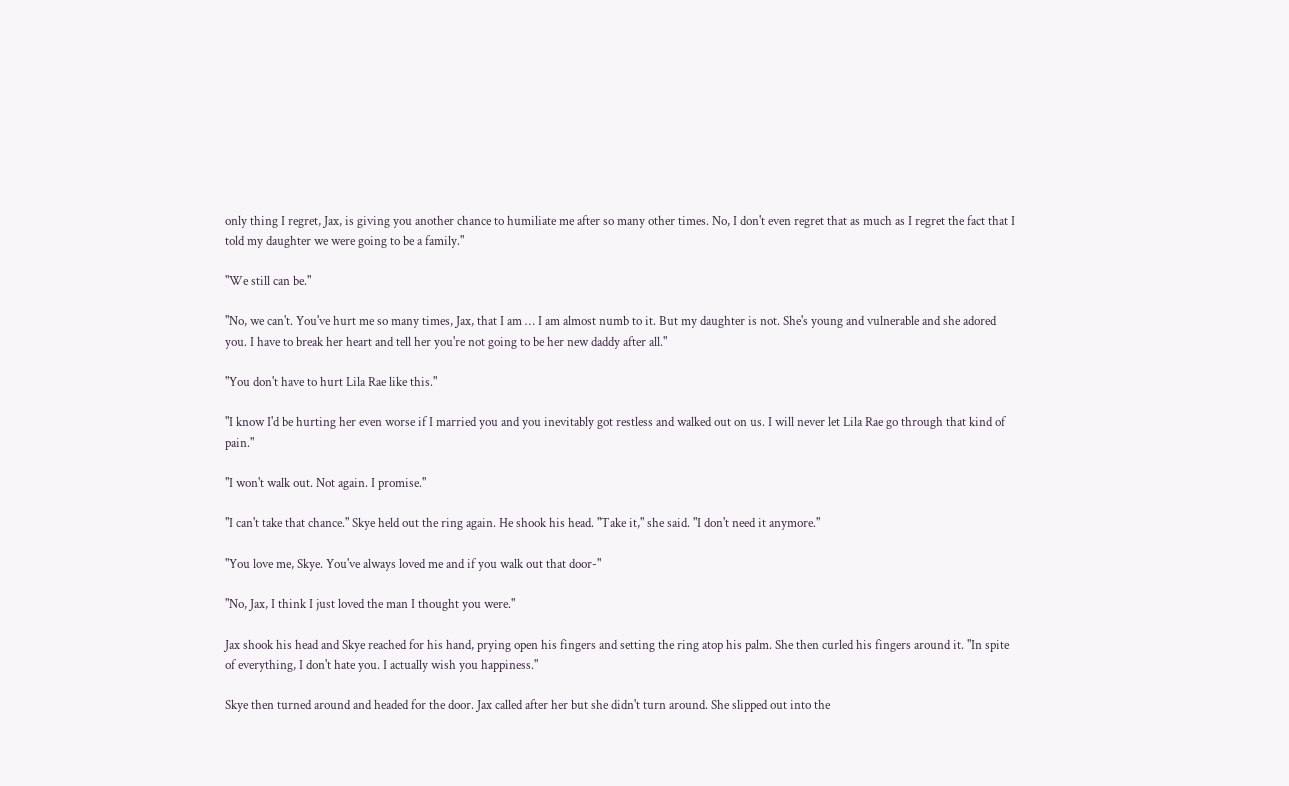only thing I regret, Jax, is giving you another chance to humiliate me after so many other times. No, I don't even regret that as much as I regret the fact that I told my daughter we were going to be a family."

"We still can be."

"No, we can't. You've hurt me so many times, Jax, that I am … I am almost numb to it. But my daughter is not. She's young and vulnerable and she adored you. I have to break her heart and tell her you're not going to be her new daddy after all."

"You don't have to hurt Lila Rae like this."

"I know I'd be hurting her even worse if I married you and you inevitably got restless and walked out on us. I will never let Lila Rae go through that kind of pain."

"I won't walk out. Not again. I promise."

"I can't take that chance." Skye held out the ring again. He shook his head. "Take it," she said. "I don't need it anymore."

"You love me, Skye. You've always loved me and if you walk out that door-"

"No, Jax, I think I just loved the man I thought you were."

Jax shook his head and Skye reached for his hand, prying open his fingers and setting the ring atop his palm. She then curled his fingers around it. "In spite of everything, I don't hate you. I actually wish you happiness."

Skye then turned around and headed for the door. Jax called after her but she didn't turn around. She slipped out into the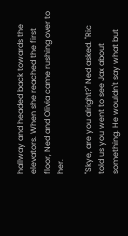hallway and headed back towards the elevators. When she reached the first floor, Ned and Olivia came rushing over to her.

"Skye, are you alright?" Ned asked. "Ric told us you went to see Jax about something. He wouldn't say what but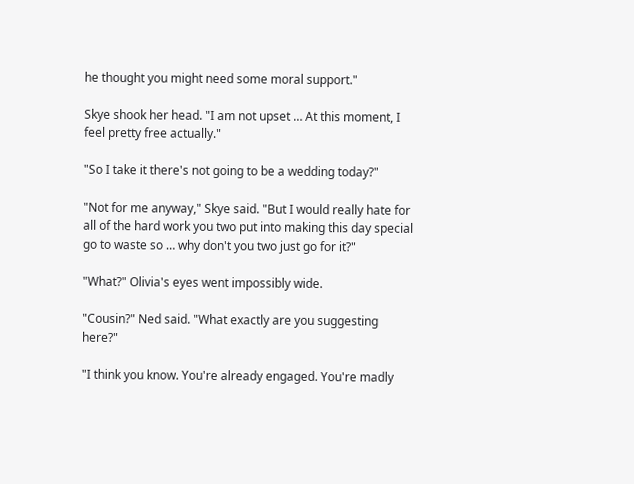he thought you might need some moral support."

Skye shook her head. "I am not upset … At this moment, I feel pretty free actually."

"So I take it there's not going to be a wedding today?"

"Not for me anyway," Skye said. "But I would really hate for all of the hard work you two put into making this day special go to waste so … why don't you two just go for it?"

"What?" Olivia's eyes went impossibly wide.

"Cousin?" Ned said. "What exactly are you suggesting here?"

"I think you know. You're already engaged. You're madly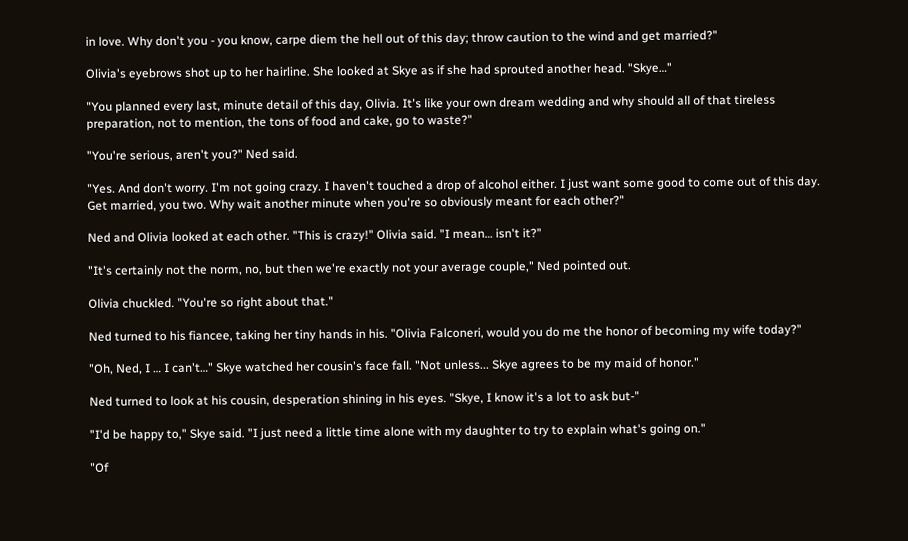in love. Why don't you - you know, carpe diem the hell out of this day; throw caution to the wind and get married?"

Olivia's eyebrows shot up to her hairline. She looked at Skye as if she had sprouted another head. "Skye…"

"You planned every last, minute detail of this day, Olivia. It's like your own dream wedding and why should all of that tireless preparation, not to mention, the tons of food and cake, go to waste?"

"You're serious, aren't you?" Ned said.

"Yes. And don't worry. I'm not going crazy. I haven't touched a drop of alcohol either. I just want some good to come out of this day. Get married, you two. Why wait another minute when you're so obviously meant for each other?"

Ned and Olivia looked at each other. "This is crazy!" Olivia said. "I mean… isn't it?"

"It's certainly not the norm, no, but then we're exactly not your average couple," Ned pointed out.

Olivia chuckled. "You're so right about that."

Ned turned to his fiancee, taking her tiny hands in his. "Olivia Falconeri, would you do me the honor of becoming my wife today?"

"Oh, Ned, I … I can't…" Skye watched her cousin's face fall. "Not unless... Skye agrees to be my maid of honor."

Ned turned to look at his cousin, desperation shining in his eyes. "Skye, I know it's a lot to ask but-"

"I'd be happy to," Skye said. "I just need a little time alone with my daughter to try to explain what's going on."

"Of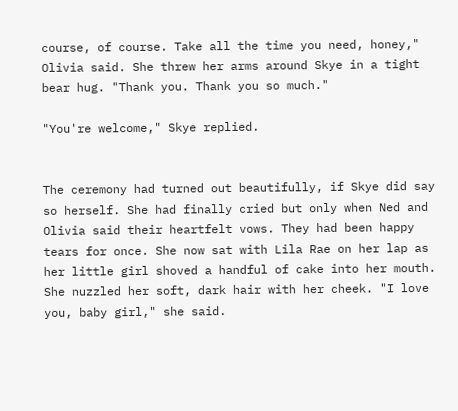course, of course. Take all the time you need, honey," Olivia said. She threw her arms around Skye in a tight bear hug. "Thank you. Thank you so much."

"You're welcome," Skye replied.


The ceremony had turned out beautifully, if Skye did say so herself. She had finally cried but only when Ned and Olivia said their heartfelt vows. They had been happy tears for once. She now sat with Lila Rae on her lap as her little girl shoved a handful of cake into her mouth. She nuzzled her soft, dark hair with her cheek. "I love you, baby girl," she said.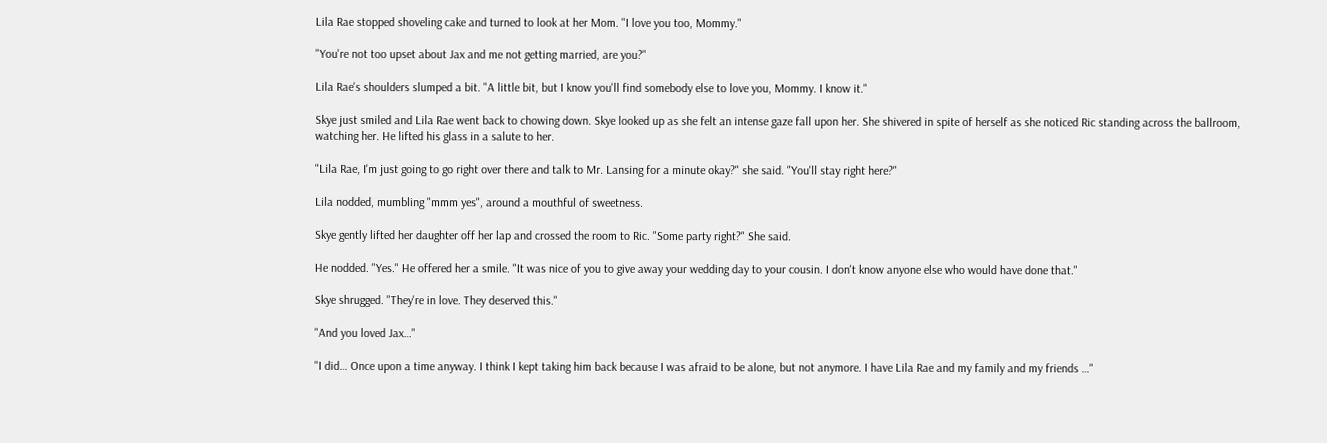Lila Rae stopped shoveling cake and turned to look at her Mom. "I love you too, Mommy."

"You're not too upset about Jax and me not getting married, are you?"

Lila Rae's shoulders slumped a bit. "A little bit, but I know you'll find somebody else to love you, Mommy. I know it."

Skye just smiled and Lila Rae went back to chowing down. Skye looked up as she felt an intense gaze fall upon her. She shivered in spite of herself as she noticed Ric standing across the ballroom, watching her. He lifted his glass in a salute to her.

"Lila Rae, I'm just going to go right over there and talk to Mr. Lansing for a minute okay?" she said. "You'll stay right here?"

Lila nodded, mumbling "mmm yes", around a mouthful of sweetness.

Skye gently lifted her daughter off her lap and crossed the room to Ric. "Some party right?" She said.

He nodded. "Yes." He offered her a smile. "It was nice of you to give away your wedding day to your cousin. I don't know anyone else who would have done that."

Skye shrugged. "They're in love. They deserved this."

"And you loved Jax…"

"I did… Once upon a time anyway. I think I kept taking him back because I was afraid to be alone, but not anymore. I have Lila Rae and my family and my friends …"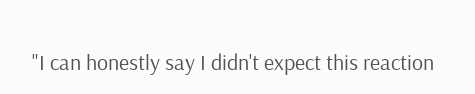"I can honestly say I didn't expect this reaction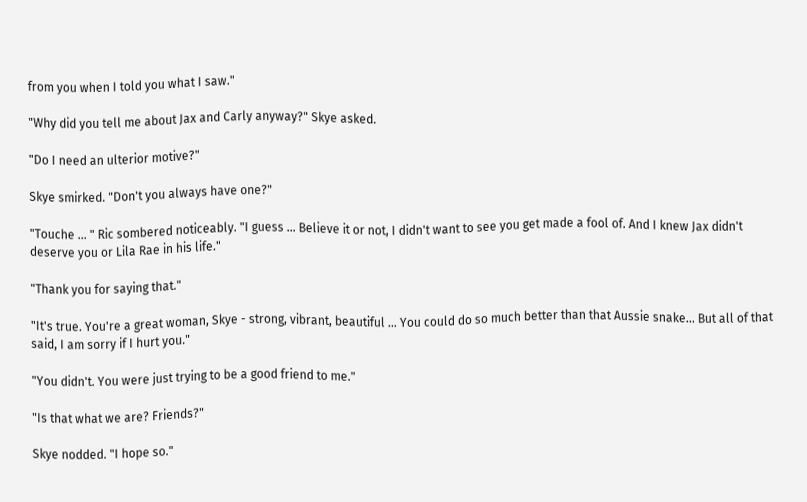from you when I told you what I saw."

"Why did you tell me about Jax and Carly anyway?" Skye asked.

"Do I need an ulterior motive?"

Skye smirked. "Don't you always have one?"

"Touche ... " Ric sombered noticeably. "I guess … Believe it or not, I didn't want to see you get made a fool of. And I knew Jax didn't deserve you or Lila Rae in his life."

"Thank you for saying that."

"It's true. You're a great woman, Skye - strong, vibrant, beautiful … You could do so much better than that Aussie snake... But all of that said, I am sorry if I hurt you."

"You didn't. You were just trying to be a good friend to me."

"Is that what we are? Friends?"

Skye nodded. "I hope so."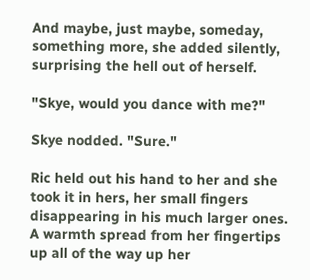And maybe, just maybe, someday, something more, she added silently, surprising the hell out of herself.

"Skye, would you dance with me?"

Skye nodded. "Sure."

Ric held out his hand to her and she took it in hers, her small fingers disappearing in his much larger ones. A warmth spread from her fingertips up all of the way up her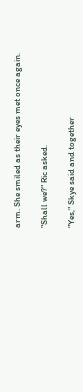arm. She smiled as their eyes met once again.

"Shall we?" Ric asked.

"Yes," Skye said and together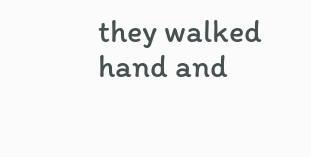they walked hand and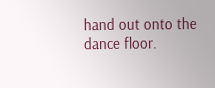hand out onto the dance floor.